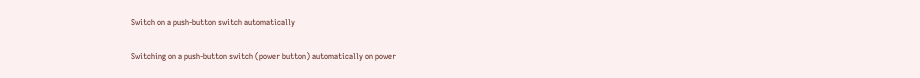Switch on a push-button switch automatically

Switching on a push-button switch (power button) automatically on power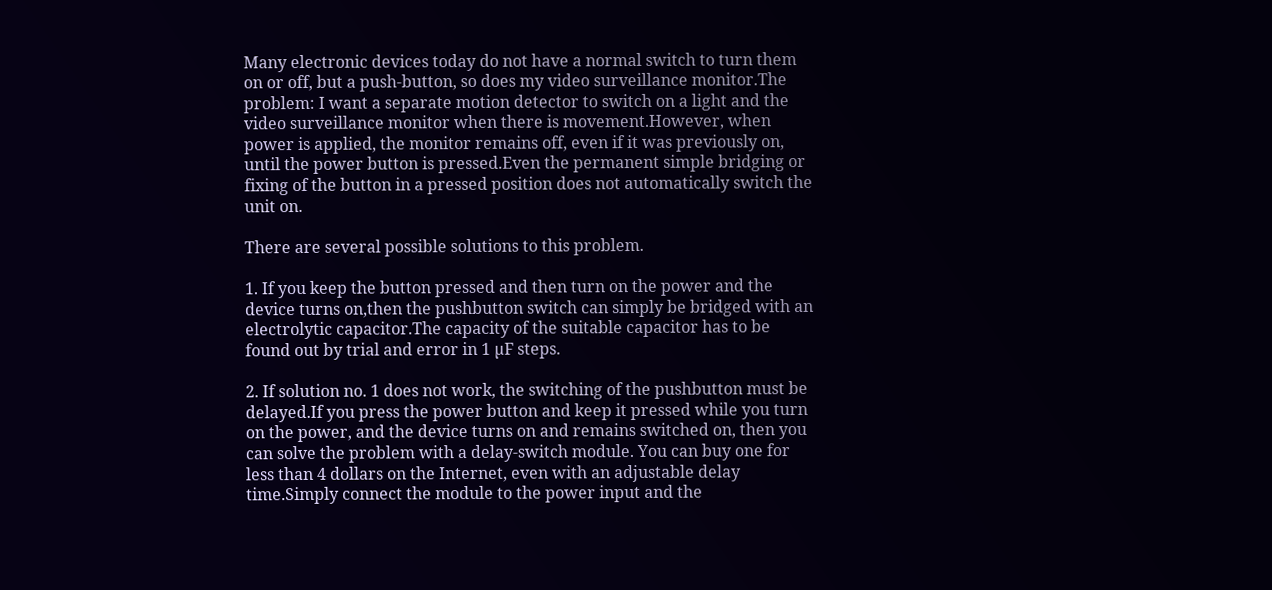Many electronic devices today do not have a normal switch to turn them on or off, but a push-button, so does my video surveillance monitor.The problem: I want a separate motion detector to switch on a light and the video surveillance monitor when there is movement.However, when power is applied, the monitor remains off, even if it was previously on, until the power button is pressed.Even the permanent simple bridging or fixing of the button in a pressed position does not automatically switch the unit on.

There are several possible solutions to this problem.

1. If you keep the button pressed and then turn on the power and the device turns on,then the pushbutton switch can simply be bridged with an electrolytic capacitor.The capacity of the suitable capacitor has to be found out by trial and error in 1 µF steps.

2. If solution no. 1 does not work, the switching of the pushbutton must be delayed.If you press the power button and keep it pressed while you turn on the power, and the device turns on and remains switched on, then you can solve the problem with a delay-switch module. You can buy one for less than 4 dollars on the Internet, even with an adjustable delay time.Simply connect the module to the power input and the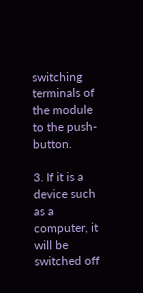switching terminals of the module to the push-button.

3. If it is a device such as a computer, it will be switched off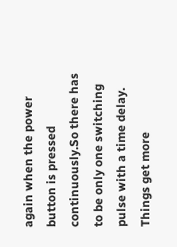again when the power button is pressed continuously.So there has to be only one switching pulse with a time delay. Things get more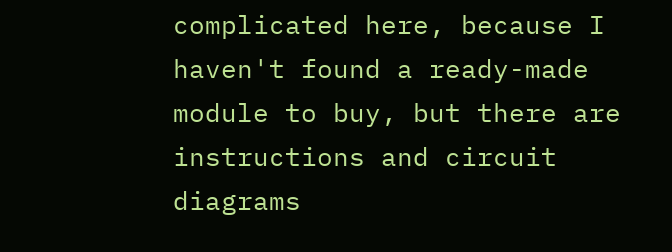complicated here, because I haven't found a ready-made module to buy, but there are instructions and circuit diagrams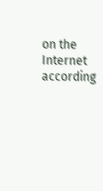on the Internet according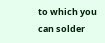to which you can solder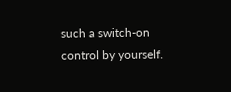such a switch-on control by yourself.